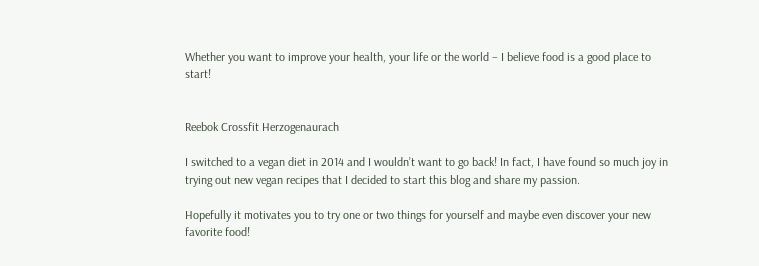Whether you want to improve your health, your life or the world – I believe food is a good place to start!


Reebok Crossfit Herzogenaurach

I switched to a vegan diet in 2014 and I wouldn’t want to go back! In fact, I have found so much joy in trying out new vegan recipes that I decided to start this blog and share my passion.

Hopefully it motivates you to try one or two things for yourself and maybe even discover your new favorite food!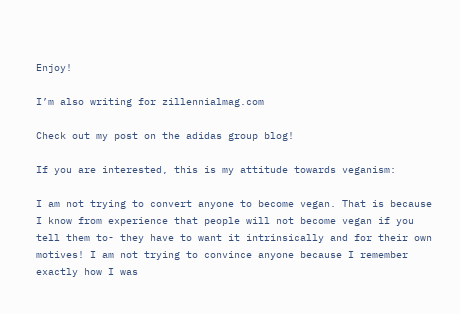Enjoy!

I’m also writing for zillennialmag.com

Check out my post on the adidas group blog!

If you are interested, this is my attitude towards veganism:

I am not trying to convert anyone to become vegan. That is because I know from experience that people will not become vegan if you tell them to- they have to want it intrinsically and for their own motives! I am not trying to convince anyone because I remember exactly how I was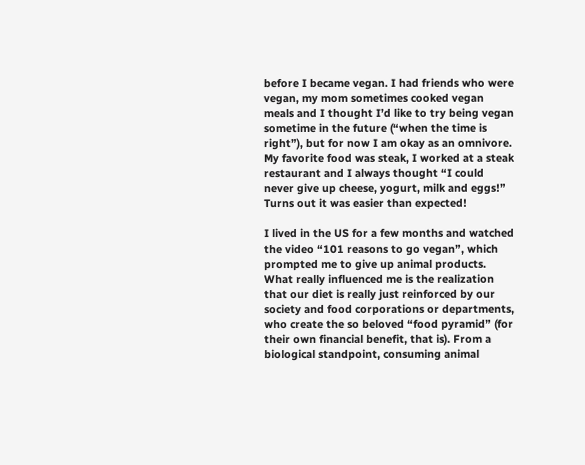before I became vegan. I had friends who were vegan, my mom sometimes cooked vegan meals and I thought I’d like to try being vegan sometime in the future (“when the time is right”), but for now I am okay as an omnivore. My favorite food was steak, I worked at a steak restaurant and I always thought “I could never give up cheese, yogurt, milk and eggs!” Turns out it was easier than expected!

I lived in the US for a few months and watched the video “101 reasons to go vegan”, which prompted me to give up animal products. What really influenced me is the realization that our diet is really just reinforced by our society and food corporations or departments, who create the so beloved “food pyramid” (for their own financial benefit, that is). From a biological standpoint, consuming animal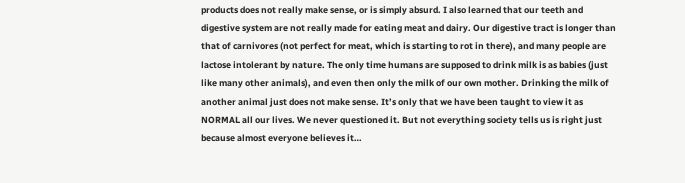products does not really make sense, or is simply absurd. I also learned that our teeth and digestive system are not really made for eating meat and dairy. Our digestive tract is longer than that of carnivores (not perfect for meat, which is starting to rot in there), and many people are lactose intolerant by nature. The only time humans are supposed to drink milk is as babies (just like many other animals), and even then only the milk of our own mother. Drinking the milk of another animal just does not make sense. It’s only that we have been taught to view it as NORMAL all our lives. We never questioned it. But not everything society tells us is right just because almost everyone believes it…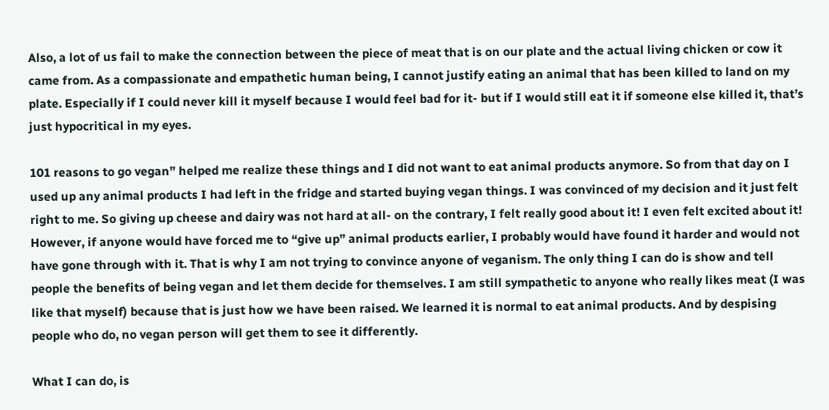Also, a lot of us fail to make the connection between the piece of meat that is on our plate and the actual living chicken or cow it came from. As a compassionate and empathetic human being, I cannot justify eating an animal that has been killed to land on my plate. Especially if I could never kill it myself because I would feel bad for it- but if I would still eat it if someone else killed it, that’s just hypocritical in my eyes.

101 reasons to go vegan” helped me realize these things and I did not want to eat animal products anymore. So from that day on I used up any animal products I had left in the fridge and started buying vegan things. I was convinced of my decision and it just felt right to me. So giving up cheese and dairy was not hard at all- on the contrary, I felt really good about it! I even felt excited about it! However, if anyone would have forced me to “give up” animal products earlier, I probably would have found it harder and would not have gone through with it. That is why I am not trying to convince anyone of veganism. The only thing I can do is show and tell people the benefits of being vegan and let them decide for themselves. I am still sympathetic to anyone who really likes meat (I was like that myself) because that is just how we have been raised. We learned it is normal to eat animal products. And by despising people who do, no vegan person will get them to see it differently.

What I can do, is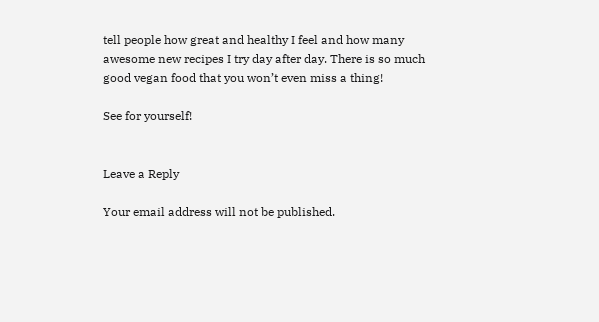tell people how great and healthy I feel and how many awesome new recipes I try day after day. There is so much good vegan food that you won’t even miss a thing!

See for yourself!


Leave a Reply

Your email address will not be published.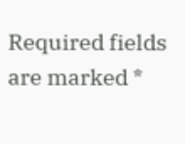Required fields are marked *